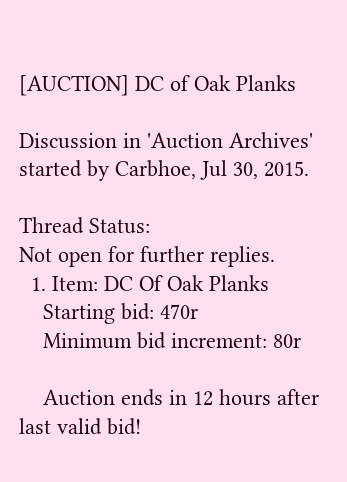[AUCTION] DC of Oak Planks

Discussion in 'Auction Archives' started by Carbhoe, Jul 30, 2015.

Thread Status:
Not open for further replies.
  1. Item: DC Of Oak Planks
    Starting bid: 470r
    Minimum bid increment: 80r

    Auction ends in 12 hours after last valid bid!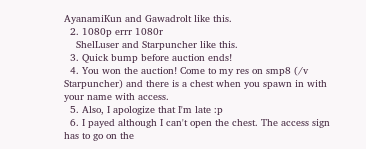AyanamiKun and Gawadrolt like this.
  2. 1080p errr 1080r
    ShelLuser and Starpuncher like this.
  3. Quick bump before auction ends!
  4. You won the auction! Come to my res on smp8 (/v Starpuncher) and there is a chest when you spawn in with your name with access.
  5. Also, I apologize that I'm late :p
  6. I payed although I can't open the chest. The access sign has to go on the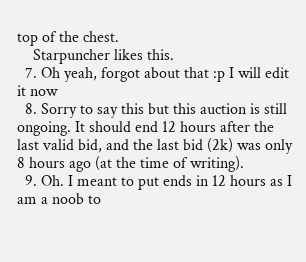top of the chest.
    Starpuncher likes this.
  7. Oh yeah, forgot about that :p I will edit it now
  8. Sorry to say this but this auction is still ongoing. It should end 12 hours after the last valid bid, and the last bid (2k) was only 8 hours ago (at the time of writing).
  9. Oh. I meant to put ends in 12 hours as I am a noob to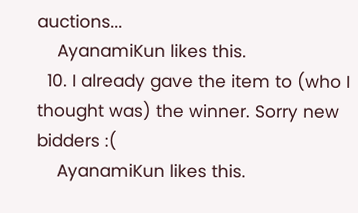auctions...
    AyanamiKun likes this.
  10. I already gave the item to (who I thought was) the winner. Sorry new bidders :(
    AyanamiKun likes this.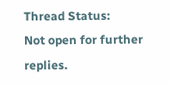Thread Status:
Not open for further replies.